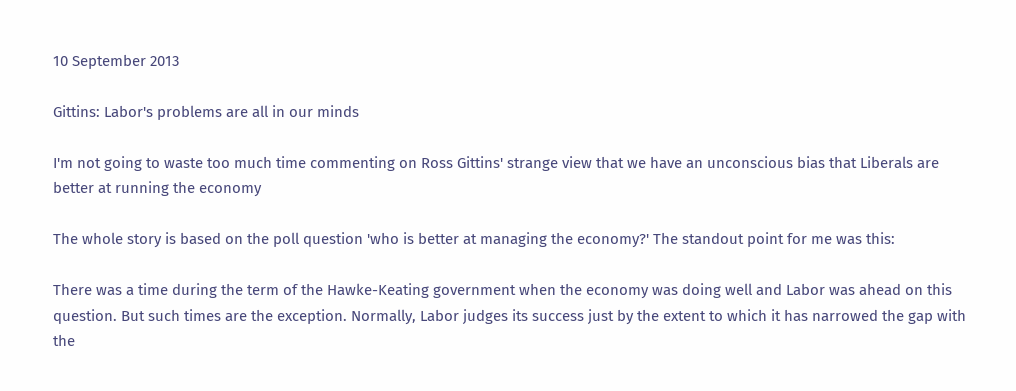10 September 2013

Gittins: Labor's problems are all in our minds

I'm not going to waste too much time commenting on Ross Gittins' strange view that we have an unconscious bias that Liberals are better at running the economy

The whole story is based on the poll question 'who is better at managing the economy?' The standout point for me was this:

There was a time during the term of the Hawke-Keating government when the economy was doing well and Labor was ahead on this question. But such times are the exception. Normally, Labor judges its success just by the extent to which it has narrowed the gap with the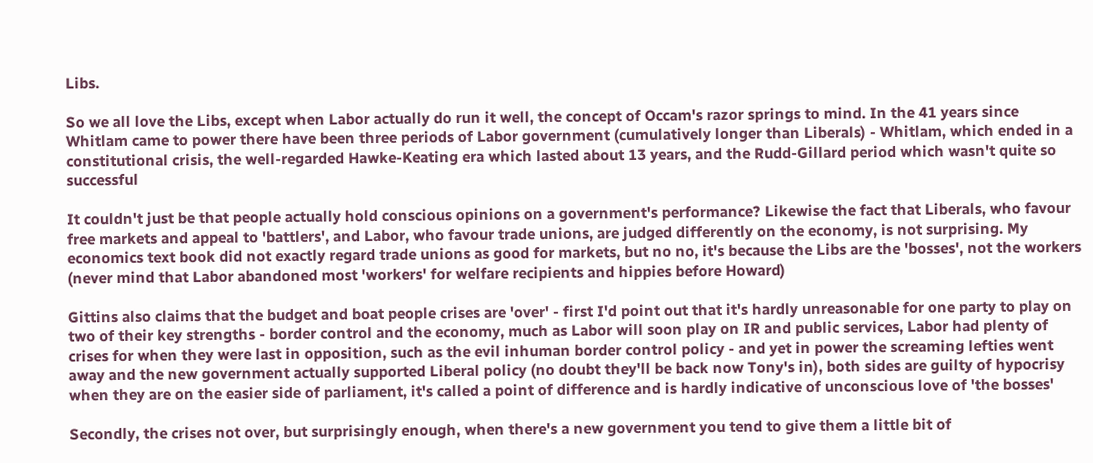Libs.

So we all love the Libs, except when Labor actually do run it well, the concept of Occam's razor springs to mind. In the 41 years since Whitlam came to power there have been three periods of Labor government (cumulatively longer than Liberals) - Whitlam, which ended in a constitutional crisis, the well-regarded Hawke-Keating era which lasted about 13 years, and the Rudd-Gillard period which wasn't quite so successful

It couldn't just be that people actually hold conscious opinions on a government's performance? Likewise the fact that Liberals, who favour free markets and appeal to 'battlers', and Labor, who favour trade unions, are judged differently on the economy, is not surprising. My economics text book did not exactly regard trade unions as good for markets, but no no, it's because the Libs are the 'bosses', not the workers (never mind that Labor abandoned most 'workers' for welfare recipients and hippies before Howard)

Gittins also claims that the budget and boat people crises are 'over' - first I'd point out that it's hardly unreasonable for one party to play on two of their key strengths - border control and the economy, much as Labor will soon play on IR and public services, Labor had plenty of crises for when they were last in opposition, such as the evil inhuman border control policy - and yet in power the screaming lefties went away and the new government actually supported Liberal policy (no doubt they'll be back now Tony's in), both sides are guilty of hypocrisy when they are on the easier side of parliament, it's called a point of difference and is hardly indicative of unconscious love of 'the bosses'

Secondly, the crises not over, but surprisingly enough, when there's a new government you tend to give them a little bit of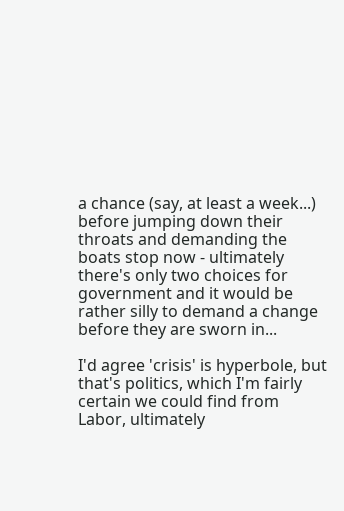a chance (say, at least a week...) before jumping down their throats and demanding the boats stop now - ultimately there's only two choices for government and it would be rather silly to demand a change before they are sworn in...

I'd agree 'crisis' is hyperbole, but that's politics, which I'm fairly certain we could find from Labor, ultimately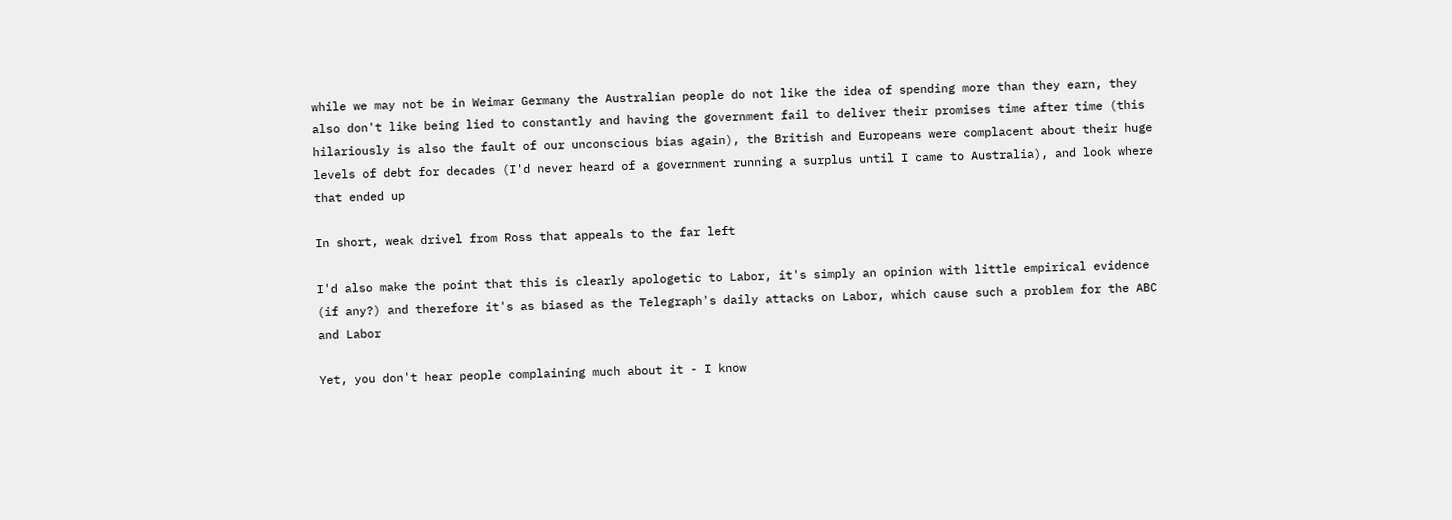while we may not be in Weimar Germany the Australian people do not like the idea of spending more than they earn, they also don't like being lied to constantly and having the government fail to deliver their promises time after time (this hilariously is also the fault of our unconscious bias again), the British and Europeans were complacent about their huge levels of debt for decades (I'd never heard of a government running a surplus until I came to Australia), and look where that ended up

In short, weak drivel from Ross that appeals to the far left

I'd also make the point that this is clearly apologetic to Labor, it's simply an opinion with little empirical evidence (if any?) and therefore it's as biased as the Telegraph's daily attacks on Labor, which cause such a problem for the ABC and Labor

Yet, you don't hear people complaining much about it - I know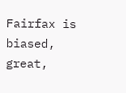Fairfax is biased, great,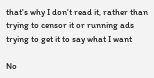that's why I don't read it, rather than trying to censor it or running ads trying to get it to say what I want

No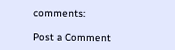comments:

Post a Comment